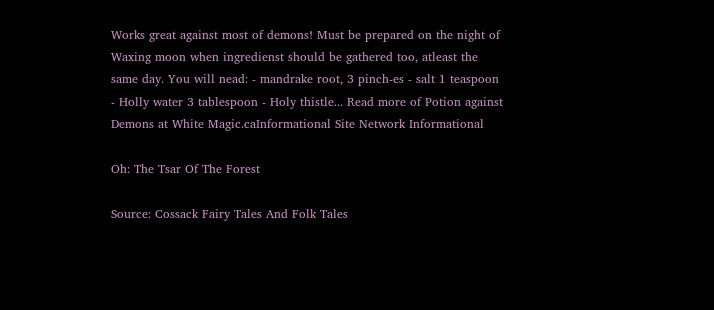Works great against most of demons! Must be prepared on the night of Waxing moon when ingredienst should be gathered too, atleast the same day. You will nead: - mandrake root, 3 pinch-es - salt 1 teaspoon - Holly water 3 tablespoon - Holy thistle... Read more of Potion against Demons at White Magic.caInformational Site Network Informational

Oh: The Tsar Of The Forest

Source: Cossack Fairy Tales And Folk Tales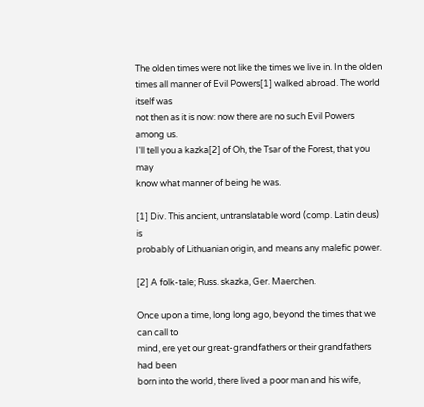The olden times were not like the times we live in. In the olden
times all manner of Evil Powers[1] walked abroad. The world itself was
not then as it is now: now there are no such Evil Powers among us.
I'll tell you a kazka[2] of Oh, the Tsar of the Forest, that you may
know what manner of being he was.

[1] Div. This ancient, untranslatable word (comp. Latin deus) is
probably of Lithuanian origin, and means any malefic power.

[2] A folk-tale; Russ. skazka, Ger. Maerchen.

Once upon a time, long long ago, beyond the times that we can call to
mind, ere yet our great-grandfathers or their grandfathers had been
born into the world, there lived a poor man and his wife,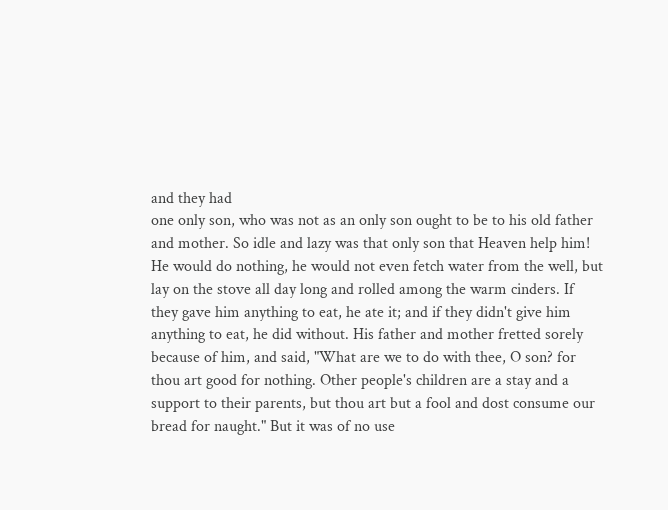and they had
one only son, who was not as an only son ought to be to his old father
and mother. So idle and lazy was that only son that Heaven help him!
He would do nothing, he would not even fetch water from the well, but
lay on the stove all day long and rolled among the warm cinders. If
they gave him anything to eat, he ate it; and if they didn't give him
anything to eat, he did without. His father and mother fretted sorely
because of him, and said, "What are we to do with thee, O son? for
thou art good for nothing. Other people's children are a stay and a
support to their parents, but thou art but a fool and dost consume our
bread for naught." But it was of no use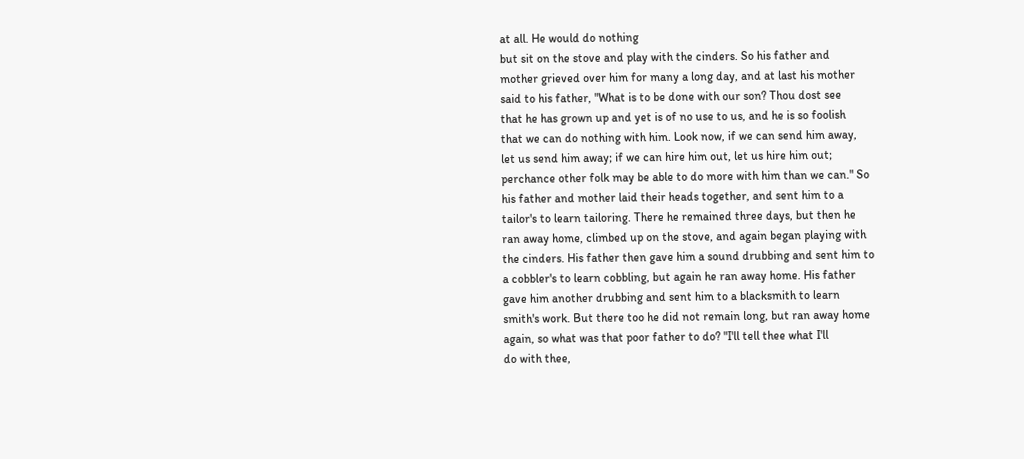at all. He would do nothing
but sit on the stove and play with the cinders. So his father and
mother grieved over him for many a long day, and at last his mother
said to his father, "What is to be done with our son? Thou dost see
that he has grown up and yet is of no use to us, and he is so foolish
that we can do nothing with him. Look now, if we can send him away,
let us send him away; if we can hire him out, let us hire him out;
perchance other folk may be able to do more with him than we can." So
his father and mother laid their heads together, and sent him to a
tailor's to learn tailoring. There he remained three days, but then he
ran away home, climbed up on the stove, and again began playing with
the cinders. His father then gave him a sound drubbing and sent him to
a cobbler's to learn cobbling, but again he ran away home. His father
gave him another drubbing and sent him to a blacksmith to learn
smith's work. But there too he did not remain long, but ran away home
again, so what was that poor father to do? "I'll tell thee what I'll
do with thee,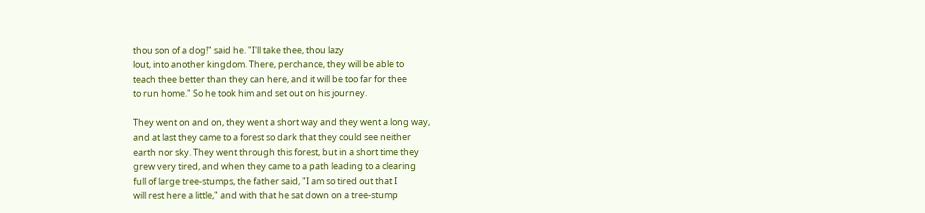thou son of a dog!" said he. "I'll take thee, thou lazy
lout, into another kingdom. There, perchance, they will be able to
teach thee better than they can here, and it will be too far for thee
to run home." So he took him and set out on his journey.

They went on and on, they went a short way and they went a long way,
and at last they came to a forest so dark that they could see neither
earth nor sky. They went through this forest, but in a short time they
grew very tired, and when they came to a path leading to a clearing
full of large tree-stumps, the father said, "I am so tired out that I
will rest here a little," and with that he sat down on a tree-stump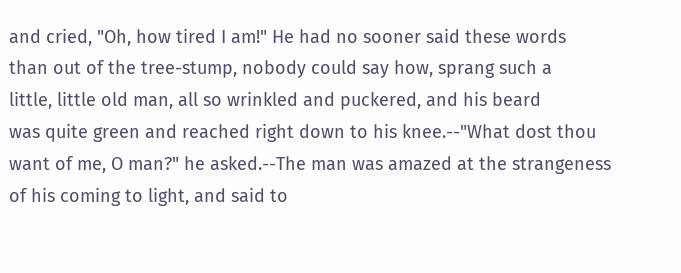and cried, "Oh, how tired I am!" He had no sooner said these words
than out of the tree-stump, nobody could say how, sprang such a
little, little old man, all so wrinkled and puckered, and his beard
was quite green and reached right down to his knee.--"What dost thou
want of me, O man?" he asked.--The man was amazed at the strangeness
of his coming to light, and said to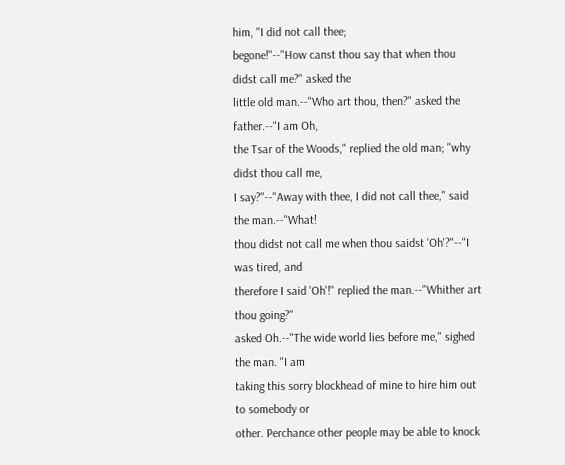him, "I did not call thee;
begone!"--"How canst thou say that when thou didst call me?" asked the
little old man.--"Who art thou, then?" asked the father.--"I am Oh,
the Tsar of the Woods," replied the old man; "why didst thou call me,
I say?"--"Away with thee, I did not call thee," said the man.--"What!
thou didst not call me when thou saidst 'Oh'?"--"I was tired, and
therefore I said 'Oh'!" replied the man.--"Whither art thou going?"
asked Oh.--"The wide world lies before me," sighed the man. "I am
taking this sorry blockhead of mine to hire him out to somebody or
other. Perchance other people may be able to knock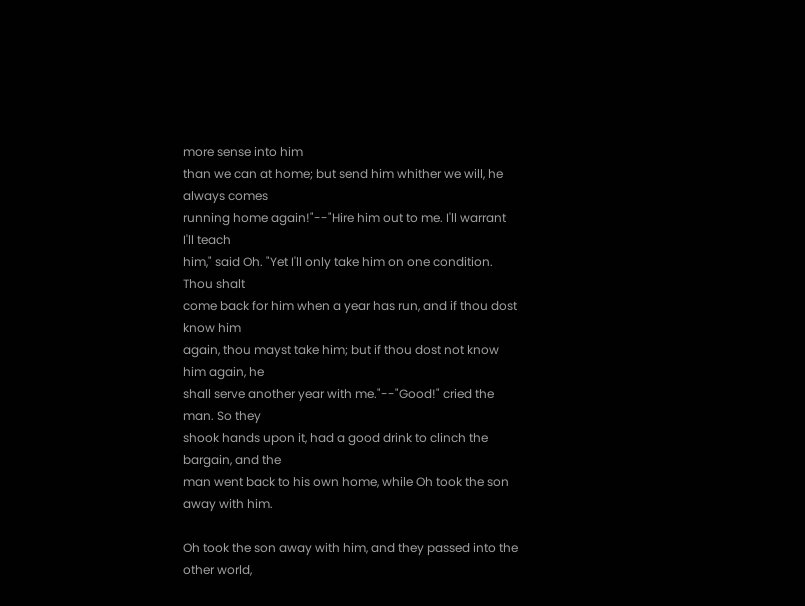more sense into him
than we can at home; but send him whither we will, he always comes
running home again!"--"Hire him out to me. I'll warrant I'll teach
him," said Oh. "Yet I'll only take him on one condition. Thou shalt
come back for him when a year has run, and if thou dost know him
again, thou mayst take him; but if thou dost not know him again, he
shall serve another year with me."--"Good!" cried the man. So they
shook hands upon it, had a good drink to clinch the bargain, and the
man went back to his own home, while Oh took the son away with him.

Oh took the son away with him, and they passed into the other world,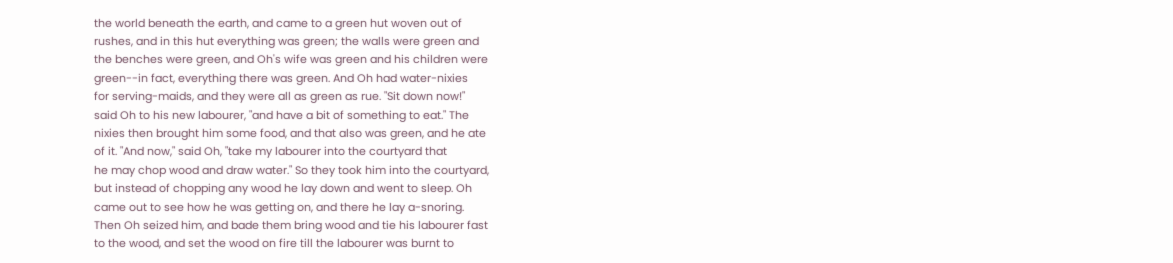the world beneath the earth, and came to a green hut woven out of
rushes, and in this hut everything was green; the walls were green and
the benches were green, and Oh's wife was green and his children were
green--in fact, everything there was green. And Oh had water-nixies
for serving-maids, and they were all as green as rue. "Sit down now!"
said Oh to his new labourer, "and have a bit of something to eat." The
nixies then brought him some food, and that also was green, and he ate
of it. "And now," said Oh, "take my labourer into the courtyard that
he may chop wood and draw water." So they took him into the courtyard,
but instead of chopping any wood he lay down and went to sleep. Oh
came out to see how he was getting on, and there he lay a-snoring.
Then Oh seized him, and bade them bring wood and tie his labourer fast
to the wood, and set the wood on fire till the labourer was burnt to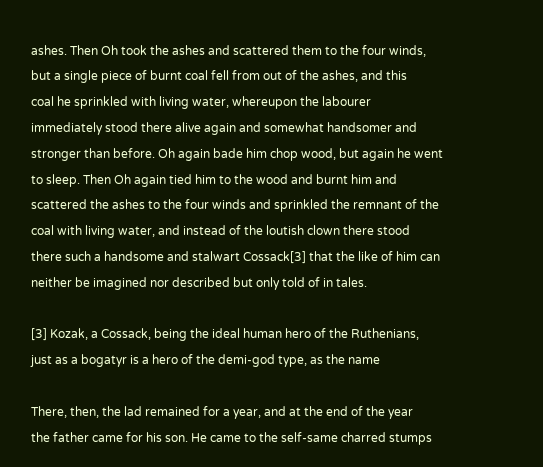ashes. Then Oh took the ashes and scattered them to the four winds,
but a single piece of burnt coal fell from out of the ashes, and this
coal he sprinkled with living water, whereupon the labourer
immediately stood there alive again and somewhat handsomer and
stronger than before. Oh again bade him chop wood, but again he went
to sleep. Then Oh again tied him to the wood and burnt him and
scattered the ashes to the four winds and sprinkled the remnant of the
coal with living water, and instead of the loutish clown there stood
there such a handsome and stalwart Cossack[3] that the like of him can
neither be imagined nor described but only told of in tales.

[3] Kozak, a Cossack, being the ideal human hero of the Ruthenians,
just as a bogatyr is a hero of the demi-god type, as the name

There, then, the lad remained for a year, and at the end of the year
the father came for his son. He came to the self-same charred stumps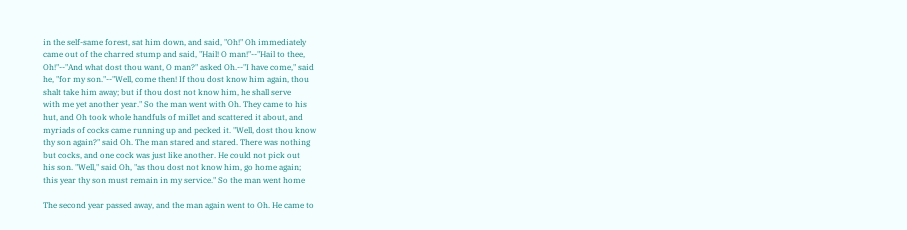in the self-same forest, sat him down, and said, "Oh!" Oh immediately
came out of the charred stump and said, "Hail! O man!"--"Hail to thee,
Oh!"--"And what dost thou want, O man?" asked Oh.--"I have come," said
he, "for my son."--"Well, come then! If thou dost know him again, thou
shalt take him away; but if thou dost not know him, he shall serve
with me yet another year." So the man went with Oh. They came to his
hut, and Oh took whole handfuls of millet and scattered it about, and
myriads of cocks came running up and pecked it. "Well, dost thou know
thy son again?" said Oh. The man stared and stared. There was nothing
but cocks, and one cock was just like another. He could not pick out
his son. "Well," said Oh, "as thou dost not know him, go home again;
this year thy son must remain in my service." So the man went home

The second year passed away, and the man again went to Oh. He came to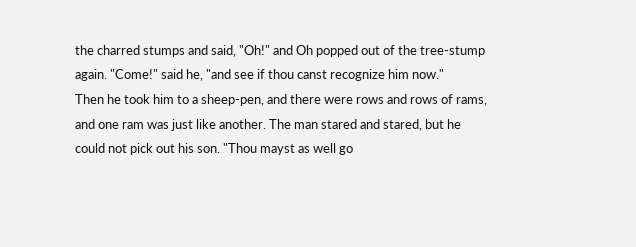the charred stumps and said, "Oh!" and Oh popped out of the tree-stump
again. "Come!" said he, "and see if thou canst recognize him now."
Then he took him to a sheep-pen, and there were rows and rows of rams,
and one ram was just like another. The man stared and stared, but he
could not pick out his son. "Thou mayst as well go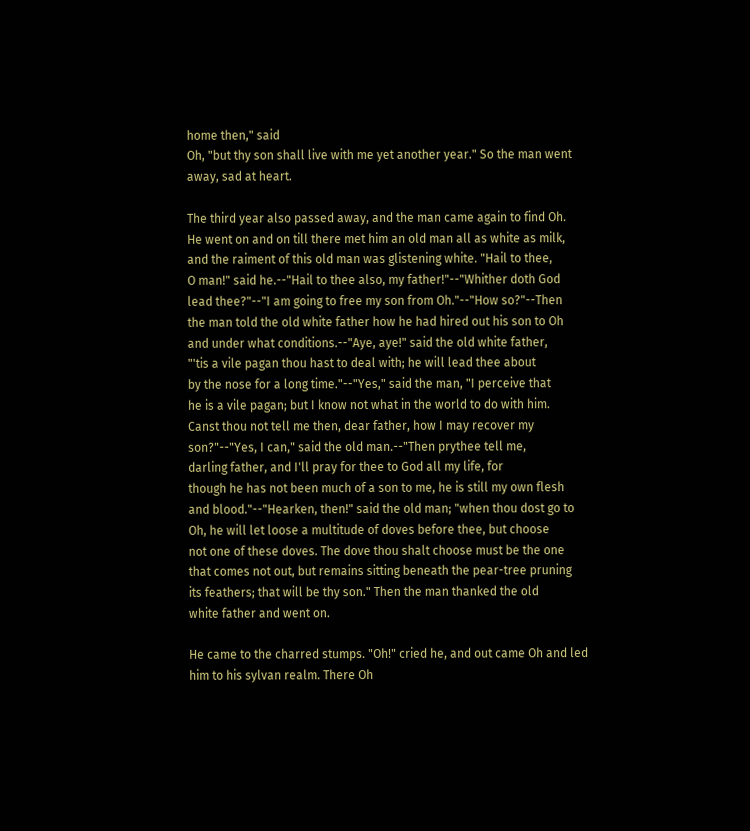home then," said
Oh, "but thy son shall live with me yet another year." So the man went
away, sad at heart.

The third year also passed away, and the man came again to find Oh.
He went on and on till there met him an old man all as white as milk,
and the raiment of this old man was glistening white. "Hail to thee,
O man!" said he.--"Hail to thee also, my father!"--"Whither doth God
lead thee?"--"I am going to free my son from Oh."--"How so?"--Then
the man told the old white father how he had hired out his son to Oh
and under what conditions.--"Aye, aye!" said the old white father,
"'tis a vile pagan thou hast to deal with; he will lead thee about
by the nose for a long time."--"Yes," said the man, "I perceive that
he is a vile pagan; but I know not what in the world to do with him.
Canst thou not tell me then, dear father, how I may recover my
son?"--"Yes, I can," said the old man.--"Then prythee tell me,
darling father, and I'll pray for thee to God all my life, for
though he has not been much of a son to me, he is still my own flesh
and blood."--"Hearken, then!" said the old man; "when thou dost go to
Oh, he will let loose a multitude of doves before thee, but choose
not one of these doves. The dove thou shalt choose must be the one
that comes not out, but remains sitting beneath the pear-tree pruning
its feathers; that will be thy son." Then the man thanked the old
white father and went on.

He came to the charred stumps. "Oh!" cried he, and out came Oh and led
him to his sylvan realm. There Oh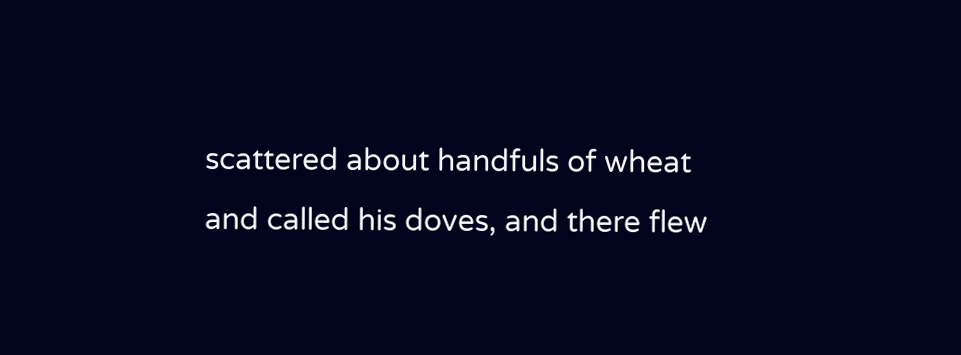scattered about handfuls of wheat
and called his doves, and there flew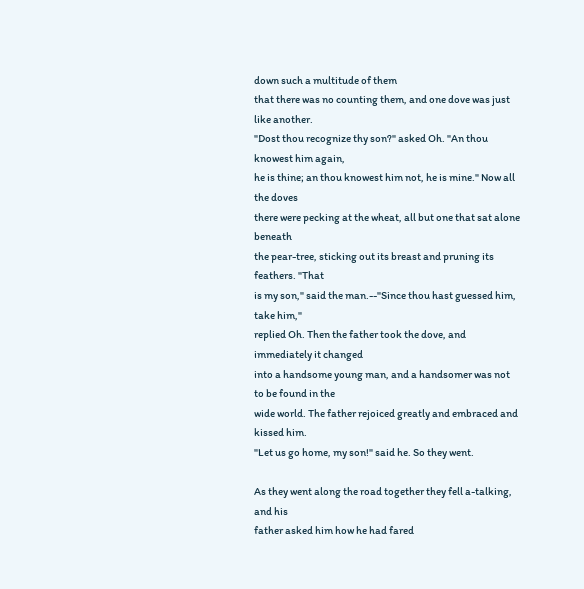down such a multitude of them
that there was no counting them, and one dove was just like another.
"Dost thou recognize thy son?" asked Oh. "An thou knowest him again,
he is thine; an thou knowest him not, he is mine." Now all the doves
there were pecking at the wheat, all but one that sat alone beneath
the pear-tree, sticking out its breast and pruning its feathers. "That
is my son," said the man.--"Since thou hast guessed him, take him,"
replied Oh. Then the father took the dove, and immediately it changed
into a handsome young man, and a handsomer was not to be found in the
wide world. The father rejoiced greatly and embraced and kissed him.
"Let us go home, my son!" said he. So they went.

As they went along the road together they fell a-talking, and his
father asked him how he had fared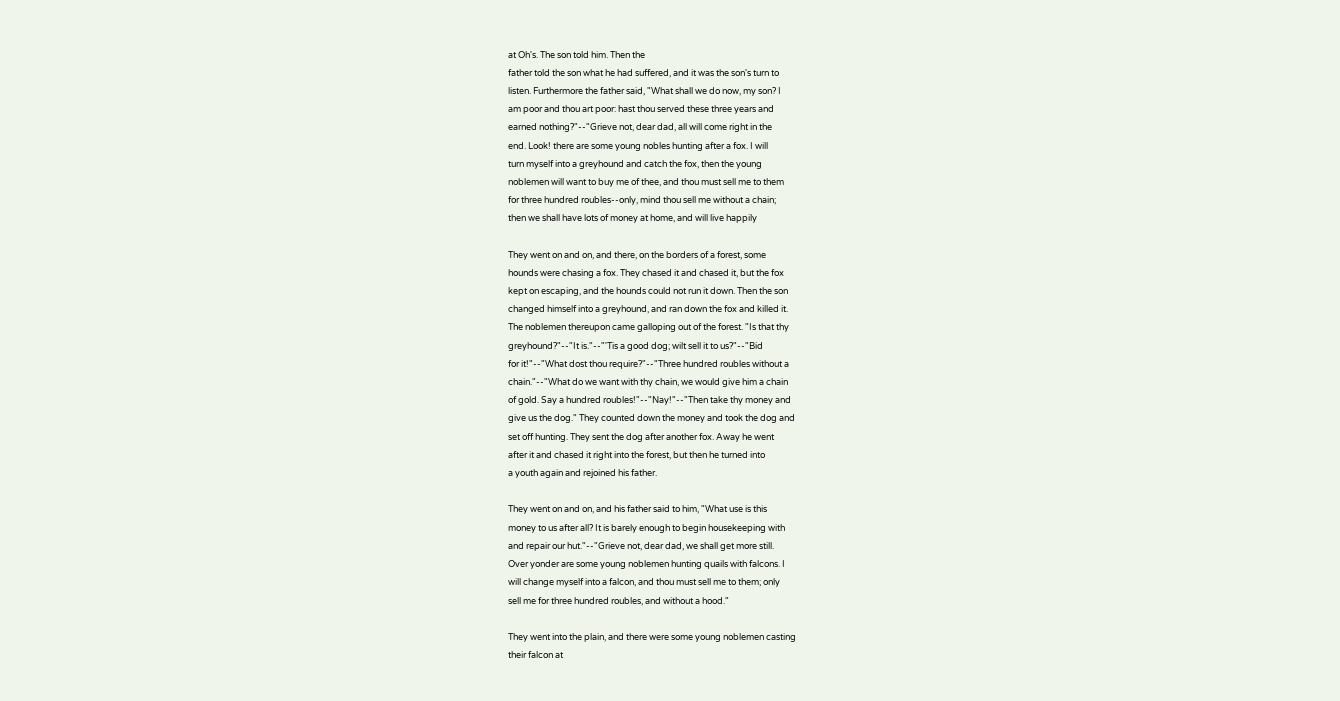at Oh's. The son told him. Then the
father told the son what he had suffered, and it was the son's turn to
listen. Furthermore the father said, "What shall we do now, my son? I
am poor and thou art poor: hast thou served these three years and
earned nothing?"--"Grieve not, dear dad, all will come right in the
end. Look! there are some young nobles hunting after a fox. I will
turn myself into a greyhound and catch the fox, then the young
noblemen will want to buy me of thee, and thou must sell me to them
for three hundred roubles--only, mind thou sell me without a chain;
then we shall have lots of money at home, and will live happily

They went on and on, and there, on the borders of a forest, some
hounds were chasing a fox. They chased it and chased it, but the fox
kept on escaping, and the hounds could not run it down. Then the son
changed himself into a greyhound, and ran down the fox and killed it.
The noblemen thereupon came galloping out of the forest. "Is that thy
greyhound?"--"It is."--"'Tis a good dog; wilt sell it to us?"--"Bid
for it!"--"What dost thou require?"--"Three hundred roubles without a
chain."--"What do we want with thy chain, we would give him a chain
of gold. Say a hundred roubles!"--"Nay!"--"Then take thy money and
give us the dog." They counted down the money and took the dog and
set off hunting. They sent the dog after another fox. Away he went
after it and chased it right into the forest, but then he turned into
a youth again and rejoined his father.

They went on and on, and his father said to him, "What use is this
money to us after all? It is barely enough to begin housekeeping with
and repair our hut."--"Grieve not, dear dad, we shall get more still.
Over yonder are some young noblemen hunting quails with falcons. I
will change myself into a falcon, and thou must sell me to them; only
sell me for three hundred roubles, and without a hood."

They went into the plain, and there were some young noblemen casting
their falcon at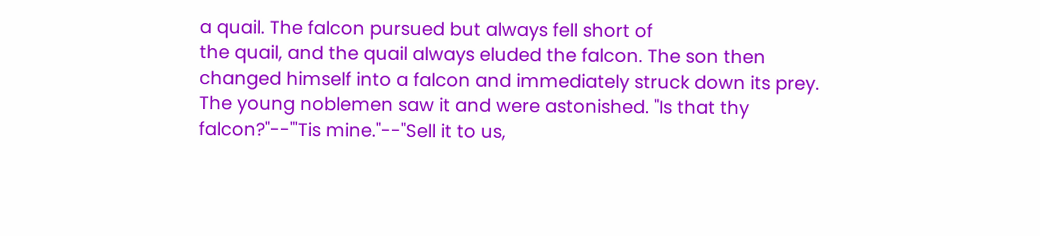a quail. The falcon pursued but always fell short of
the quail, and the quail always eluded the falcon. The son then
changed himself into a falcon and immediately struck down its prey.
The young noblemen saw it and were astonished. "Is that thy
falcon?"--"'Tis mine."--"Sell it to us,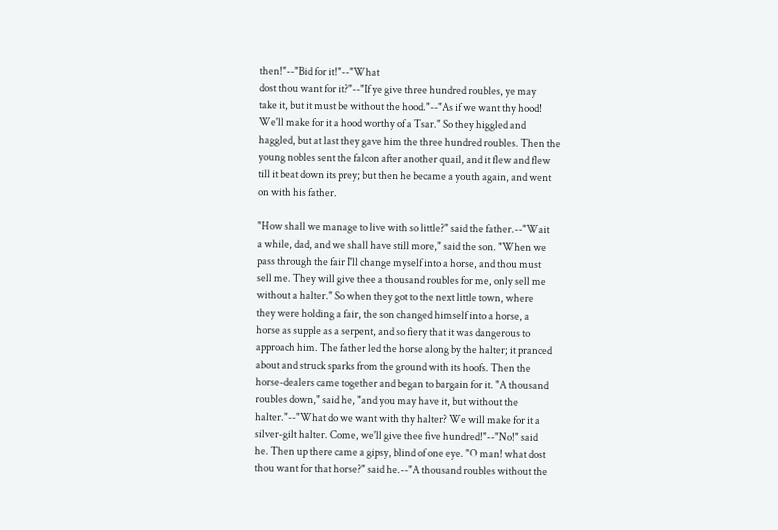then!"--"Bid for it!"--"What
dost thou want for it?"--"If ye give three hundred roubles, ye may
take it, but it must be without the hood."--"As if we want thy hood!
We'll make for it a hood worthy of a Tsar." So they higgled and
haggled, but at last they gave him the three hundred roubles. Then the
young nobles sent the falcon after another quail, and it flew and flew
till it beat down its prey; but then he became a youth again, and went
on with his father.

"How shall we manage to live with so little?" said the father.--"Wait
a while, dad, and we shall have still more," said the son. "When we
pass through the fair I'll change myself into a horse, and thou must
sell me. They will give thee a thousand roubles for me, only sell me
without a halter." So when they got to the next little town, where
they were holding a fair, the son changed himself into a horse, a
horse as supple as a serpent, and so fiery that it was dangerous to
approach him. The father led the horse along by the halter; it pranced
about and struck sparks from the ground with its hoofs. Then the
horse-dealers came together and began to bargain for it. "A thousand
roubles down," said he, "and you may have it, but without the
halter."--"What do we want with thy halter? We will make for it a
silver-gilt halter. Come, we'll give thee five hundred!"--"No!" said
he. Then up there came a gipsy, blind of one eye. "O man! what dost
thou want for that horse?" said he.--"A thousand roubles without the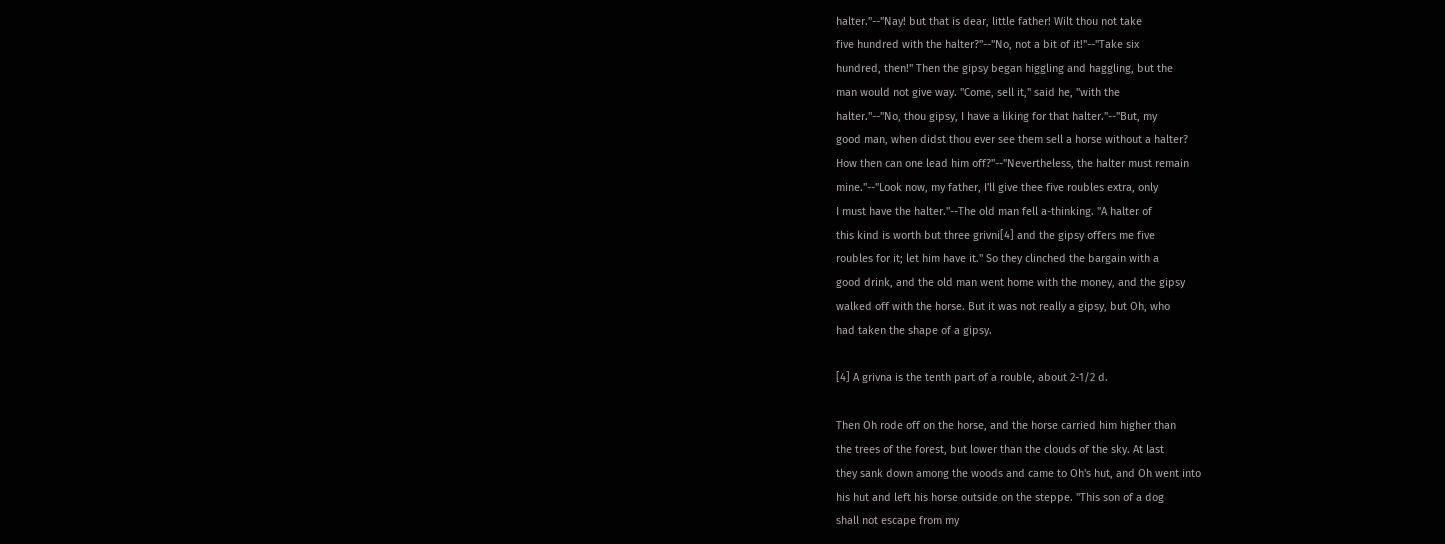halter."--"Nay! but that is dear, little father! Wilt thou not take
five hundred with the halter?"--"No, not a bit of it!"--"Take six
hundred, then!" Then the gipsy began higgling and haggling, but the
man would not give way. "Come, sell it," said he, "with the
halter."--"No, thou gipsy, I have a liking for that halter."--"But, my
good man, when didst thou ever see them sell a horse without a halter?
How then can one lead him off?"--"Nevertheless, the halter must remain
mine."--"Look now, my father, I'll give thee five roubles extra, only
I must have the halter."--The old man fell a-thinking. "A halter of
this kind is worth but three grivni[4] and the gipsy offers me five
roubles for it; let him have it." So they clinched the bargain with a
good drink, and the old man went home with the money, and the gipsy
walked off with the horse. But it was not really a gipsy, but Oh, who
had taken the shape of a gipsy.

[4] A grivna is the tenth part of a rouble, about 2-1/2 d.

Then Oh rode off on the horse, and the horse carried him higher than
the trees of the forest, but lower than the clouds of the sky. At last
they sank down among the woods and came to Oh's hut, and Oh went into
his hut and left his horse outside on the steppe. "This son of a dog
shall not escape from my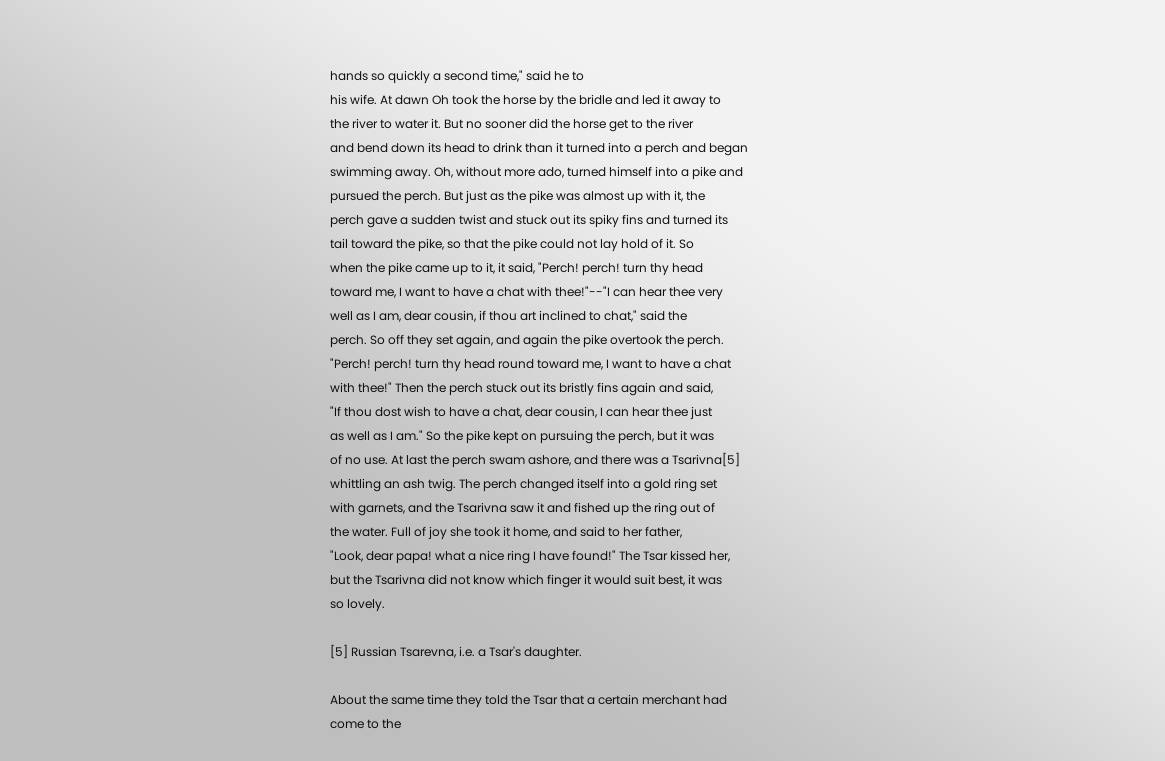hands so quickly a second time," said he to
his wife. At dawn Oh took the horse by the bridle and led it away to
the river to water it. But no sooner did the horse get to the river
and bend down its head to drink than it turned into a perch and began
swimming away. Oh, without more ado, turned himself into a pike and
pursued the perch. But just as the pike was almost up with it, the
perch gave a sudden twist and stuck out its spiky fins and turned its
tail toward the pike, so that the pike could not lay hold of it. So
when the pike came up to it, it said, "Perch! perch! turn thy head
toward me, I want to have a chat with thee!"--"I can hear thee very
well as I am, dear cousin, if thou art inclined to chat," said the
perch. So off they set again, and again the pike overtook the perch.
"Perch! perch! turn thy head round toward me, I want to have a chat
with thee!" Then the perch stuck out its bristly fins again and said,
"If thou dost wish to have a chat, dear cousin, I can hear thee just
as well as I am." So the pike kept on pursuing the perch, but it was
of no use. At last the perch swam ashore, and there was a Tsarivna[5]
whittling an ash twig. The perch changed itself into a gold ring set
with garnets, and the Tsarivna saw it and fished up the ring out of
the water. Full of joy she took it home, and said to her father,
"Look, dear papa! what a nice ring I have found!" The Tsar kissed her,
but the Tsarivna did not know which finger it would suit best, it was
so lovely.

[5] Russian Tsarevna, i.e. a Tsar's daughter.

About the same time they told the Tsar that a certain merchant had
come to the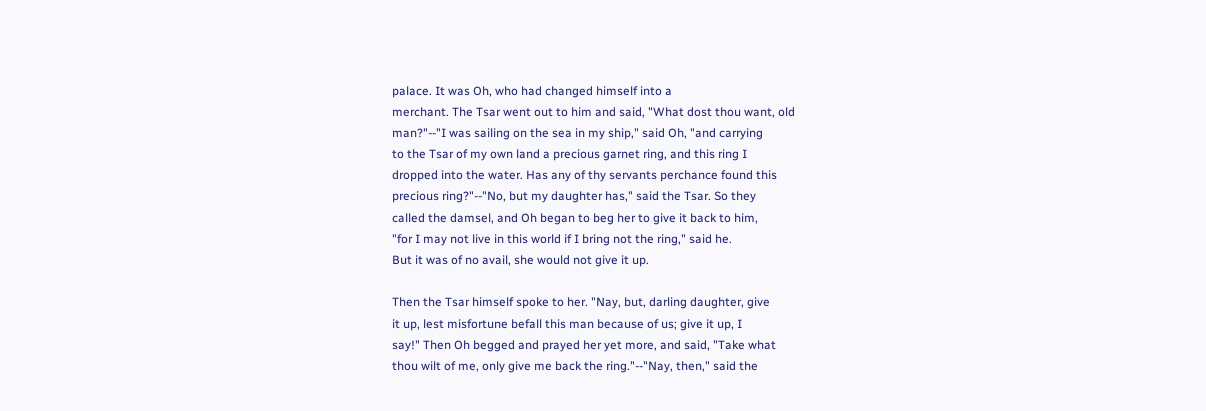palace. It was Oh, who had changed himself into a
merchant. The Tsar went out to him and said, "What dost thou want, old
man?"--"I was sailing on the sea in my ship," said Oh, "and carrying
to the Tsar of my own land a precious garnet ring, and this ring I
dropped into the water. Has any of thy servants perchance found this
precious ring?"--"No, but my daughter has," said the Tsar. So they
called the damsel, and Oh began to beg her to give it back to him,
"for I may not live in this world if I bring not the ring," said he.
But it was of no avail, she would not give it up.

Then the Tsar himself spoke to her. "Nay, but, darling daughter, give
it up, lest misfortune befall this man because of us; give it up, I
say!" Then Oh begged and prayed her yet more, and said, "Take what
thou wilt of me, only give me back the ring."--"Nay, then," said the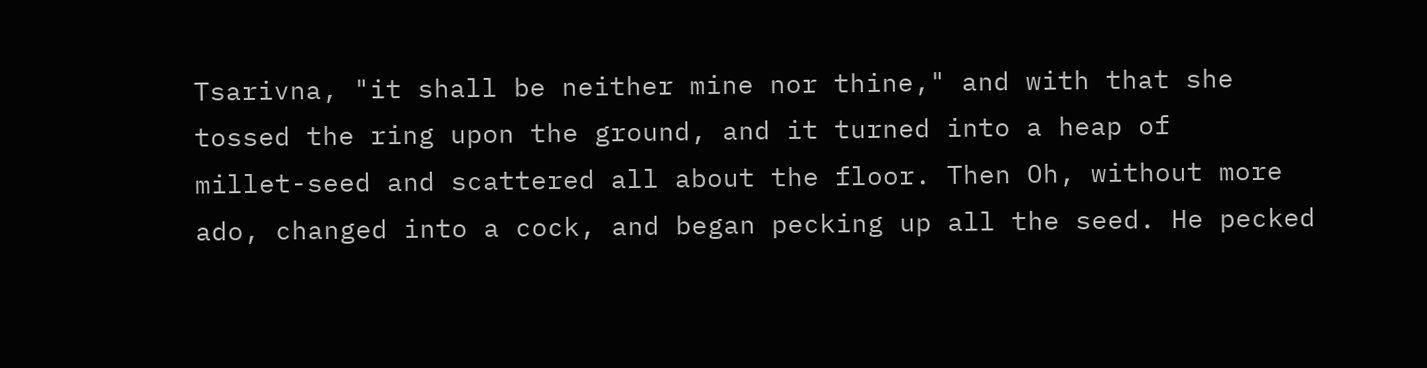Tsarivna, "it shall be neither mine nor thine," and with that she
tossed the ring upon the ground, and it turned into a heap of
millet-seed and scattered all about the floor. Then Oh, without more
ado, changed into a cock, and began pecking up all the seed. He pecked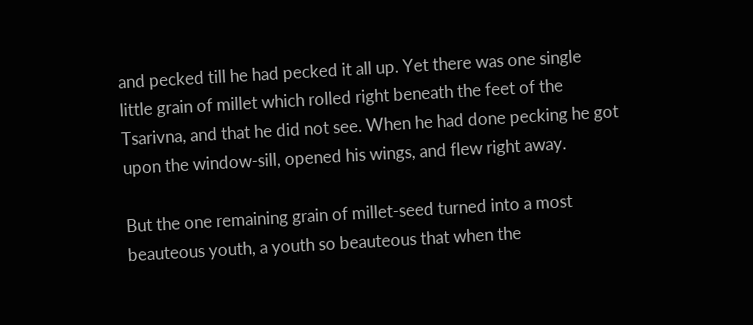and pecked till he had pecked it all up. Yet there was one single
little grain of millet which rolled right beneath the feet of the
Tsarivna, and that he did not see. When he had done pecking he got
upon the window-sill, opened his wings, and flew right away.

But the one remaining grain of millet-seed turned into a most
beauteous youth, a youth so beauteous that when the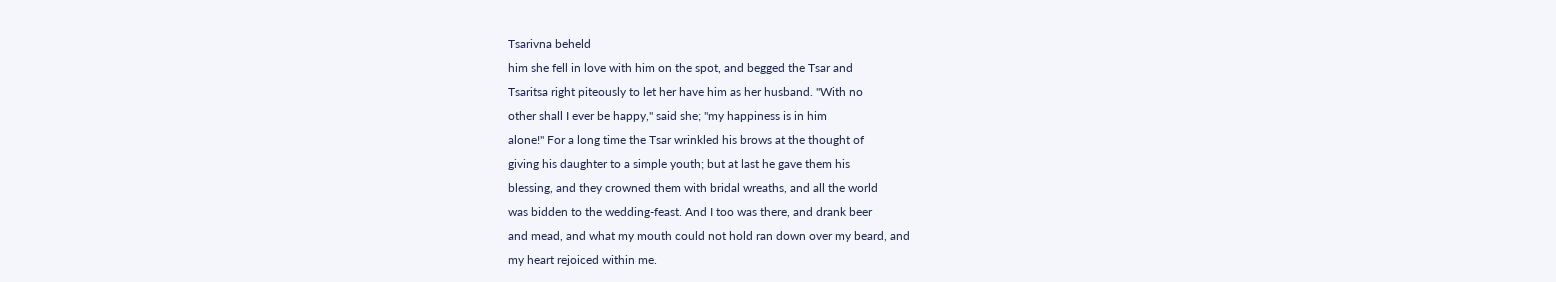Tsarivna beheld
him she fell in love with him on the spot, and begged the Tsar and
Tsaritsa right piteously to let her have him as her husband. "With no
other shall I ever be happy," said she; "my happiness is in him
alone!" For a long time the Tsar wrinkled his brows at the thought of
giving his daughter to a simple youth; but at last he gave them his
blessing, and they crowned them with bridal wreaths, and all the world
was bidden to the wedding-feast. And I too was there, and drank beer
and mead, and what my mouth could not hold ran down over my beard, and
my heart rejoiced within me.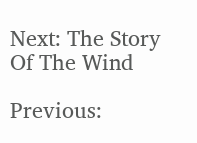Next: The Story Of The Wind

Previous: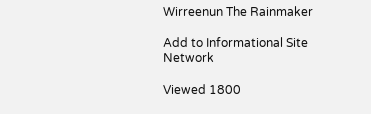Wirreenun The Rainmaker

Add to Informational Site Network

Viewed 1800